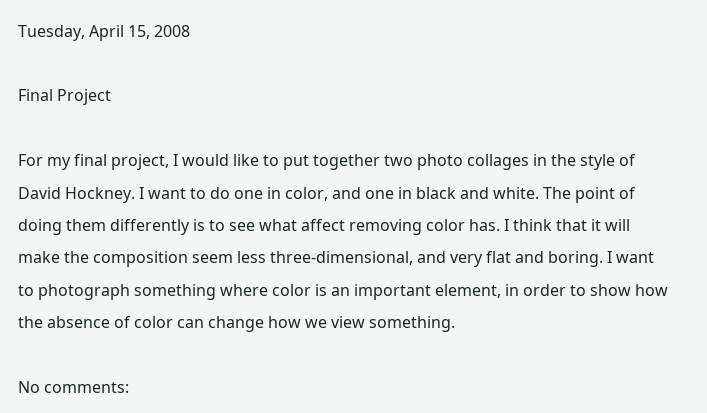Tuesday, April 15, 2008

Final Project

For my final project, I would like to put together two photo collages in the style of David Hockney. I want to do one in color, and one in black and white. The point of doing them differently is to see what affect removing color has. I think that it will make the composition seem less three-dimensional, and very flat and boring. I want to photograph something where color is an important element, in order to show how the absence of color can change how we view something.

No comments: